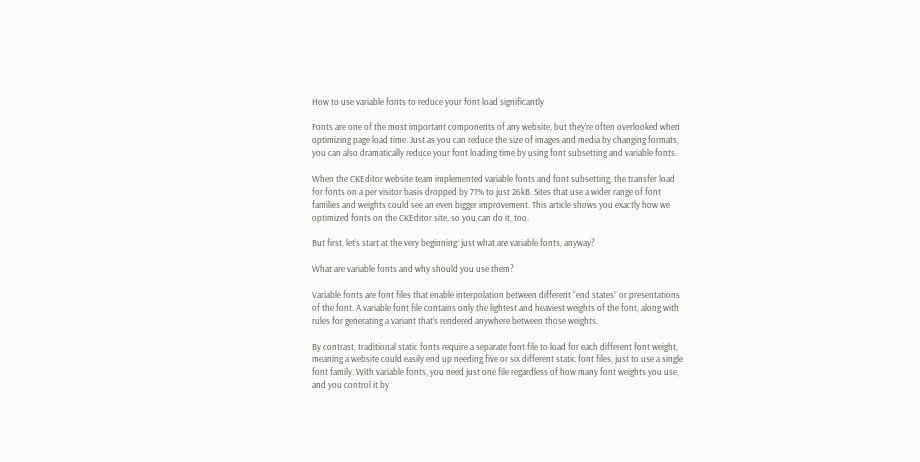How to use variable fonts to reduce your font load significantly

Fonts are one of the most important components of any website, but they’re often overlooked when optimizing page load time. Just as you can reduce the size of images and media by changing formats, you can also dramatically reduce your font loading time by using font subsetting and variable fonts.

When the CKEditor website team implemented variable fonts and font subsetting, the transfer load for fonts on a per visitor basis dropped by 71% to just 26kB. Sites that use a wider range of font families and weights could see an even bigger improvement. This article shows you exactly how we optimized fonts on the CKEditor site, so you can do it, too.

But first, let’s start at the very beginning: just what are variable fonts, anyway?

What are variable fonts and why should you use them?

Variable fonts are font files that enable interpolation between different “end states” or presentations of the font. A variable font file contains only the lightest and heaviest weights of the font, along with rules for generating a variant that’s rendered anywhere between those weights.

By contrast, traditional static fonts require a separate font file to load for each different font weight, meaning a website could easily end up needing five or six different static font files, just to use a single font family. With variable fonts, you need just one file regardless of how many font weights you use, and you control it by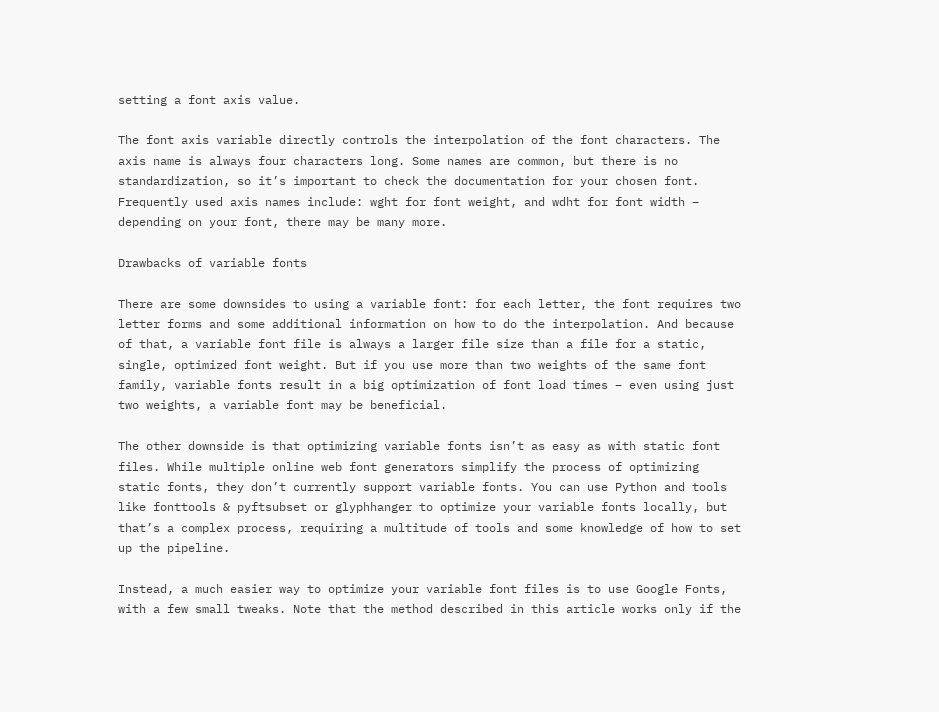setting a font axis value.

The font axis variable directly controls the interpolation of the font characters. The axis name is always four characters long. Some names are common, but there is no standardization, so it’s important to check the documentation for your chosen font. Frequently used axis names include: wght for font weight, and wdht for font width – depending on your font, there may be many more.

Drawbacks of variable fonts

There are some downsides to using a variable font: for each letter, the font requires two letter forms and some additional information on how to do the interpolation. And because of that, a variable font file is always a larger file size than a file for a static, single, optimized font weight. But if you use more than two weights of the same font family, variable fonts result in a big optimization of font load times – even using just two weights, a variable font may be beneficial.

The other downside is that optimizing variable fonts isn’t as easy as with static font files. While multiple online web font generators simplify the process of optimizing static fonts, they don’t currently support variable fonts. You can use Python and tools like fonttools & pyftsubset or glyphhanger to optimize your variable fonts locally, but that’s a complex process, requiring a multitude of tools and some knowledge of how to set up the pipeline.

Instead, a much easier way to optimize your variable font files is to use Google Fonts, with a few small tweaks. Note that the method described in this article works only if the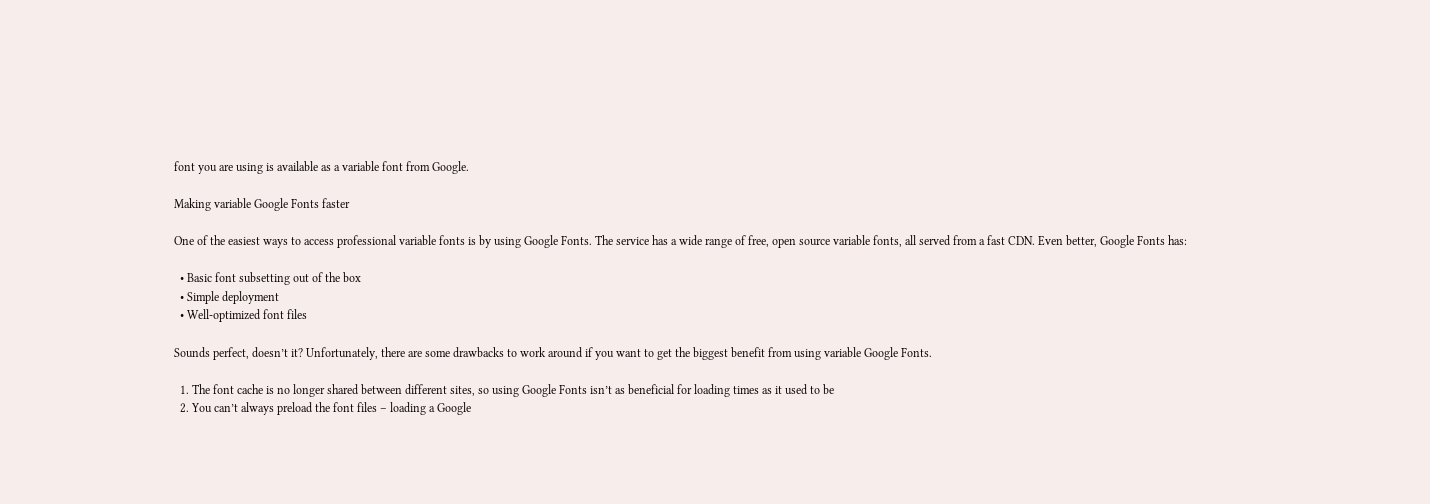font you are using is available as a variable font from Google.

Making variable Google Fonts faster

One of the easiest ways to access professional variable fonts is by using Google Fonts. The service has a wide range of free, open source variable fonts, all served from a fast CDN. Even better, Google Fonts has:

  • Basic font subsetting out of the box
  • Simple deployment
  • Well-optimized font files

Sounds perfect, doesn’t it? Unfortunately, there are some drawbacks to work around if you want to get the biggest benefit from using variable Google Fonts.

  1. The font cache is no longer shared between different sites, so using Google Fonts isn’t as beneficial for loading times as it used to be
  2. You can’t always preload the font files – loading a Google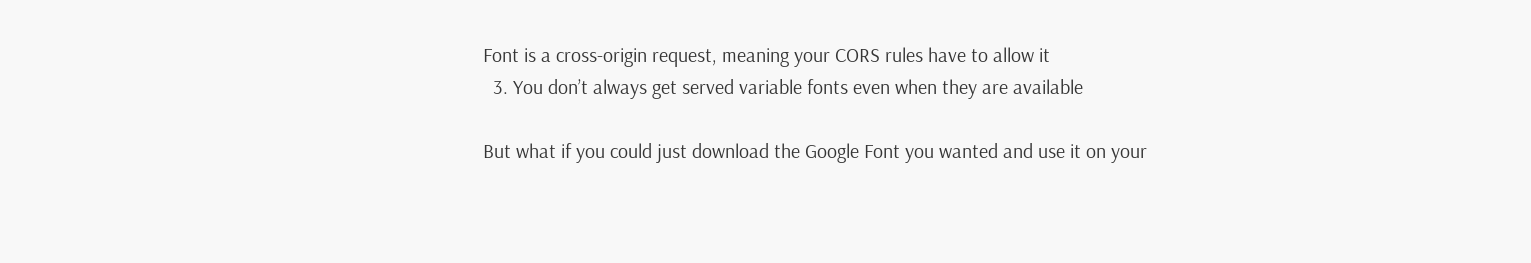Font is a cross-origin request, meaning your CORS rules have to allow it
  3. You don’t always get served variable fonts even when they are available

But what if you could just download the Google Font you wanted and use it on your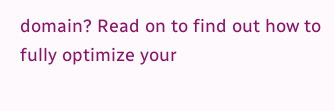domain? Read on to find out how to fully optimize your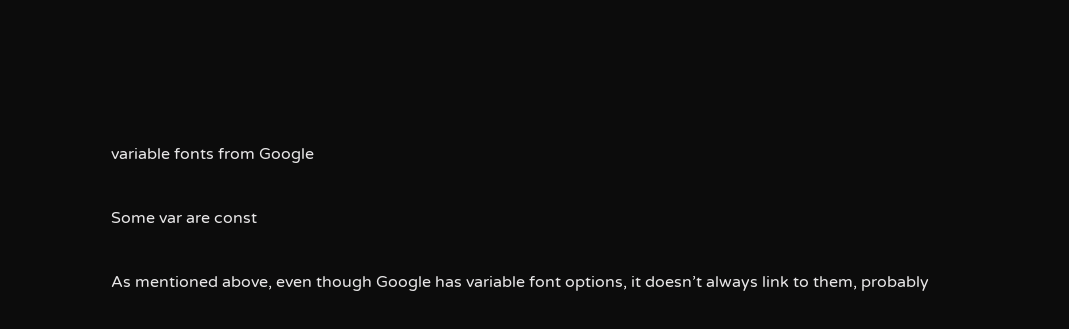variable fonts from Google

Some var are const

As mentioned above, even though Google has variable font options, it doesn’t always link to them, probably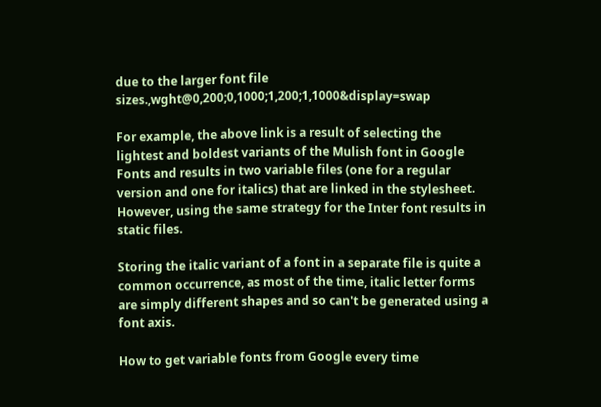due to the larger font file sizes.,wght@0,200;0,1000;1,200;1,1000&display=swap

For example, the above link is a result of selecting the lightest and boldest variants of the Mulish font in Google Fonts and results in two variable files (one for a regular version and one for italics) that are linked in the stylesheet. However, using the same strategy for the Inter font results in static files.

Storing the italic variant of a font in a separate file is quite a common occurrence, as most of the time, italic letter forms are simply different shapes and so can't be generated using a font axis.

How to get variable fonts from Google every time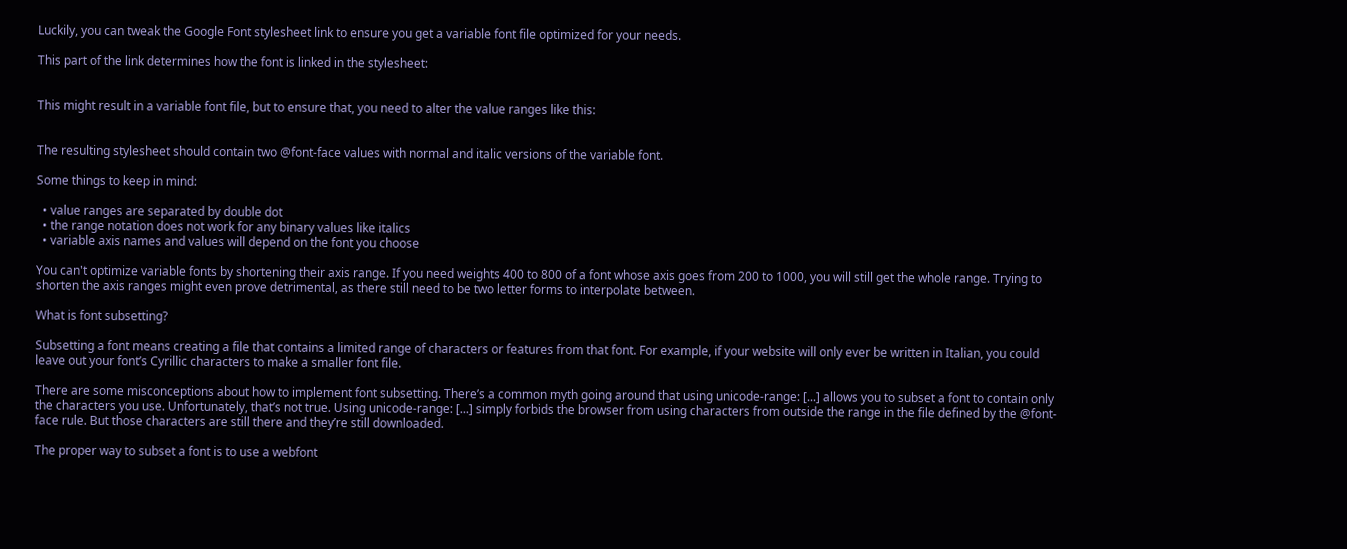Luckily, you can tweak the Google Font stylesheet link to ensure you get a variable font file optimized for your needs.

This part of the link determines how the font is linked in the stylesheet:


This might result in a variable font file, but to ensure that, you need to alter the value ranges like this:


The resulting stylesheet should contain two @font-face values with normal and italic versions of the variable font.

Some things to keep in mind:

  • value ranges are separated by double dot
  • the range notation does not work for any binary values like italics
  • variable axis names and values will depend on the font you choose

You can't optimize variable fonts by shortening their axis range. If you need weights 400 to 800 of a font whose axis goes from 200 to 1000, you will still get the whole range. Trying to shorten the axis ranges might even prove detrimental, as there still need to be two letter forms to interpolate between.

What is font subsetting?

Subsetting a font means creating a file that contains a limited range of characters or features from that font. For example, if your website will only ever be written in Italian, you could leave out your font’s Cyrillic characters to make a smaller font file.

There are some misconceptions about how to implement font subsetting. There’s a common myth going around that using unicode-range: [...] allows you to subset a font to contain only the characters you use. Unfortunately, that’s not true. Using unicode-range: [...] simply forbids the browser from using characters from outside the range in the file defined by the @font-face rule. But those characters are still there and they’re still downloaded.

The proper way to subset a font is to use a webfont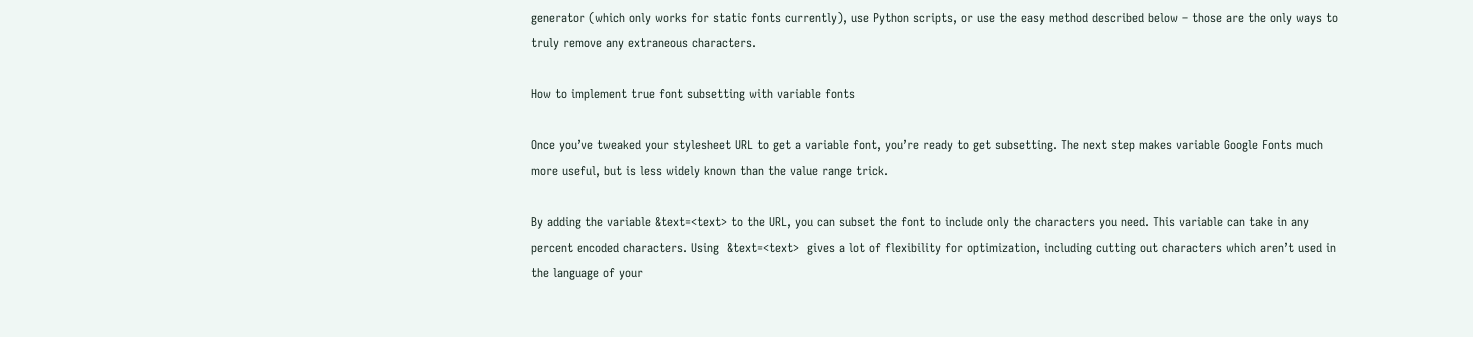generator (which only works for static fonts currently), use Python scripts, or use the easy method described below – those are the only ways to truly remove any extraneous characters.

How to implement true font subsetting with variable fonts

Once you’ve tweaked your stylesheet URL to get a variable font, you’re ready to get subsetting. The next step makes variable Google Fonts much more useful, but is less widely known than the value range trick.

By adding the variable &text=<text> to the URL, you can subset the font to include only the characters you need. This variable can take in any percent encoded characters. Using  &text=<text>  gives a lot of flexibility for optimization, including cutting out characters which aren’t used in the language of your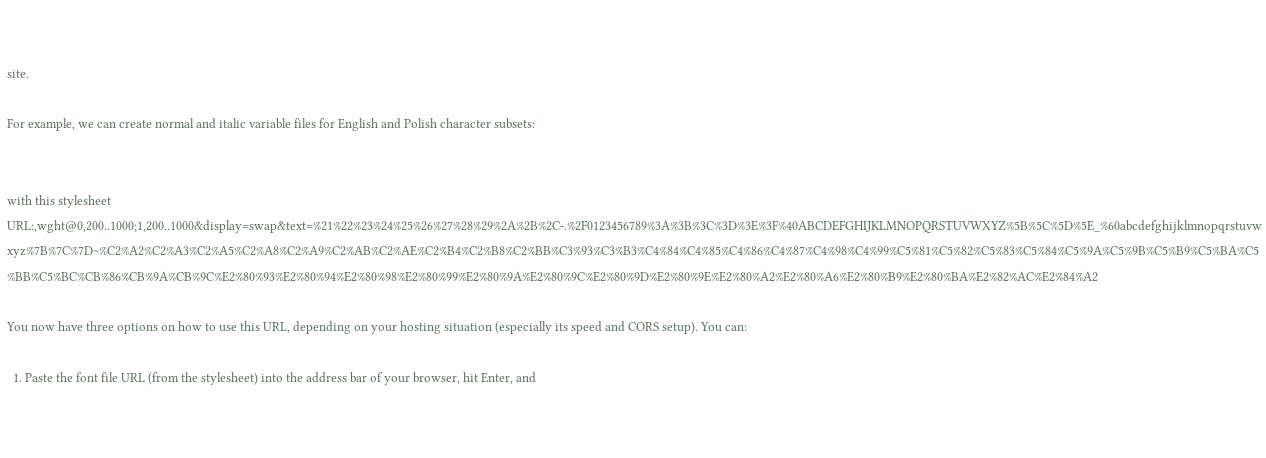site.

For example, we can create normal and italic variable files for English and Polish character subsets:


with this stylesheet URL:,wght@0,200..1000;1,200..1000&display=swap&text=%21%22%23%24%25%26%27%28%29%2A%2B%2C-.%2F0123456789%3A%3B%3C%3D%3E%3F%40ABCDEFGHIJKLMNOPQRSTUVWXYZ%5B%5C%5D%5E_%60abcdefghijklmnopqrstuvwxyz%7B%7C%7D~%C2%A2%C2%A3%C2%A5%C2%A8%C2%A9%C2%AB%C2%AE%C2%B4%C2%B8%C2%BB%C3%93%C3%B3%C4%84%C4%85%C4%86%C4%87%C4%98%C4%99%C5%81%C5%82%C5%83%C5%84%C5%9A%C5%9B%C5%B9%C5%BA%C5%BB%C5%BC%CB%86%CB%9A%CB%9C%E2%80%93%E2%80%94%E2%80%98%E2%80%99%E2%80%9A%E2%80%9C%E2%80%9D%E2%80%9E%E2%80%A2%E2%80%A6%E2%80%B9%E2%80%BA%E2%82%AC%E2%84%A2

You now have three options on how to use this URL, depending on your hosting situation (especially its speed and CORS setup). You can:

  1. Paste the font file URL (from the stylesheet) into the address bar of your browser, hit Enter, and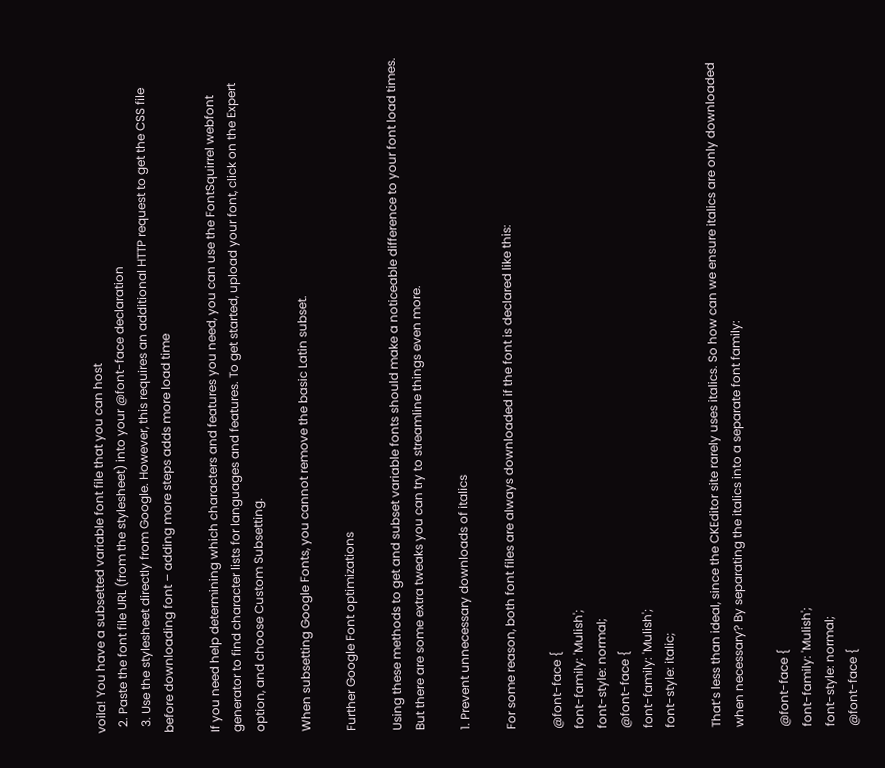voila! You have a subsetted variable font file that you can host
  2. Paste the font file URL (from the stylesheet) into your @font-face declaration
  3. Use the stylesheet directly from Google. However, this requires an additional HTTP request to get the CSS file before downloading font – adding more steps adds more load time

If you need help determining which characters and features you need, you can use the FontSquirrel webfont generator to find character lists for languages and features. To get started, upload your font, click on the Expert option, and choose Custom Subsetting.

When subsetting Google Fonts, you cannot remove the basic Latin subset.

Further Google Font optimizations

Using these methods to get and subset variable fonts should make a noticeable difference to your font load times. But there are some extra tweaks you can try to streamline things even more.

1. Prevent unnecessary downloads of italics

For some reason, both font files are always downloaded if the font is declared like this:

@font-face {
font-family: 'Mulish';
font-style: normal;
@font-face {
font-family: 'Mulish';
font-style: italic;

That’s less than ideal, since the CKEditor site rarely uses italics. So how can we ensure italics are only downloaded when necessary? By separating the italics into a separate font family:

@font-face {
font-family: 'Mulish';
font-style: normal;
@font-face {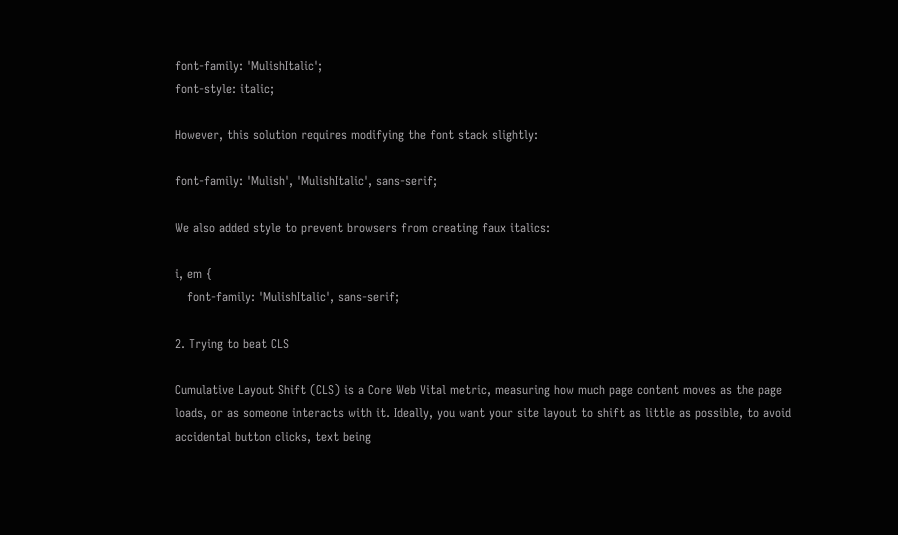font-family: 'MulishItalic';
font-style: italic;

However, this solution requires modifying the font stack slightly:

font-family: 'Mulish', 'MulishItalic', sans-serif;

We also added style to prevent browsers from creating faux italics:

i, em {
   font-family: 'MulishItalic', sans-serif;

2. Trying to beat CLS

Cumulative Layout Shift (CLS) is a Core Web Vital metric, measuring how much page content moves as the page loads, or as someone interacts with it. Ideally, you want your site layout to shift as little as possible, to avoid accidental button clicks, text being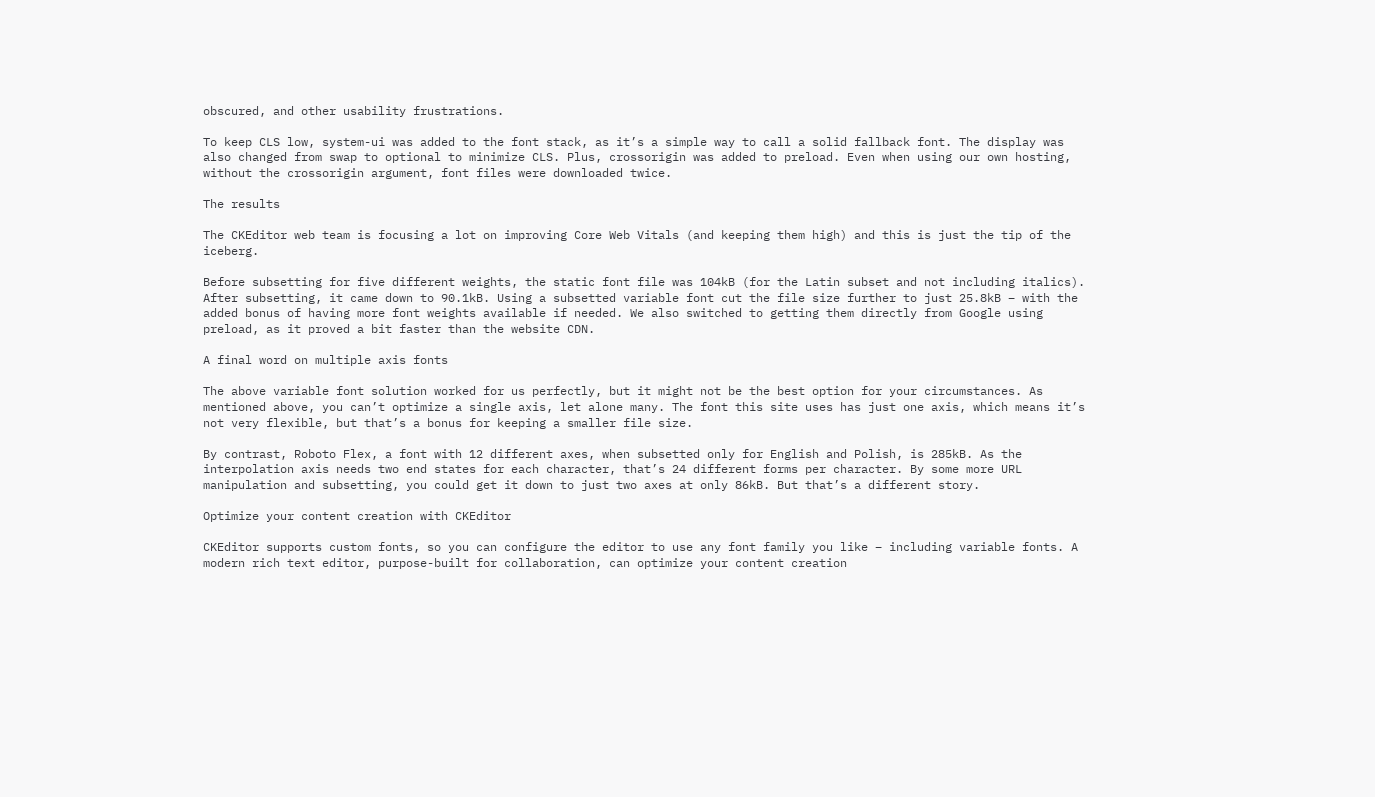obscured, and other usability frustrations.

To keep CLS low, system-ui was added to the font stack, as it’s a simple way to call a solid fallback font. The display was also changed from swap to optional to minimize CLS. Plus, crossorigin was added to preload. Even when using our own hosting, without the crossorigin argument, font files were downloaded twice.

The results

The CKEditor web team is focusing a lot on improving Core Web Vitals (and keeping them high) and this is just the tip of the iceberg.

Before subsetting for five different weights, the static font file was 104kB (for the Latin subset and not including italics). After subsetting, it came down to 90.1kB. Using a subsetted variable font cut the file size further to just 25.8kB – with the added bonus of having more font weights available if needed. We also switched to getting them directly from Google using preload, as it proved a bit faster than the website CDN.

A final word on multiple axis fonts

The above variable font solution worked for us perfectly, but it might not be the best option for your circumstances. As mentioned above, you can’t optimize a single axis, let alone many. The font this site uses has just one axis, which means it’s not very flexible, but that’s a bonus for keeping a smaller file size.

By contrast, Roboto Flex, a font with 12 different axes, when subsetted only for English and Polish, is 285kB. As the interpolation axis needs two end states for each character, that’s 24 different forms per character. By some more URL manipulation and subsetting, you could get it down to just two axes at only 86kB. But that’s a different story.

Optimize your content creation with CKEditor

CKEditor supports custom fonts, so you can configure the editor to use any font family you like – including variable fonts. A modern rich text editor, purpose-built for collaboration, can optimize your content creation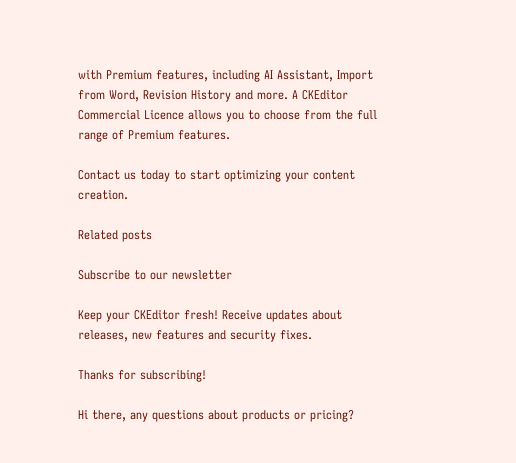with Premium features, including AI Assistant, Import from Word, Revision History and more. A CKEditor Commercial Licence allows you to choose from the full range of Premium features.

Contact us today to start optimizing your content creation.

Related posts

Subscribe to our newsletter

Keep your CKEditor fresh! Receive updates about releases, new features and security fixes.

Thanks for subscribing!

Hi there, any questions about products or pricing?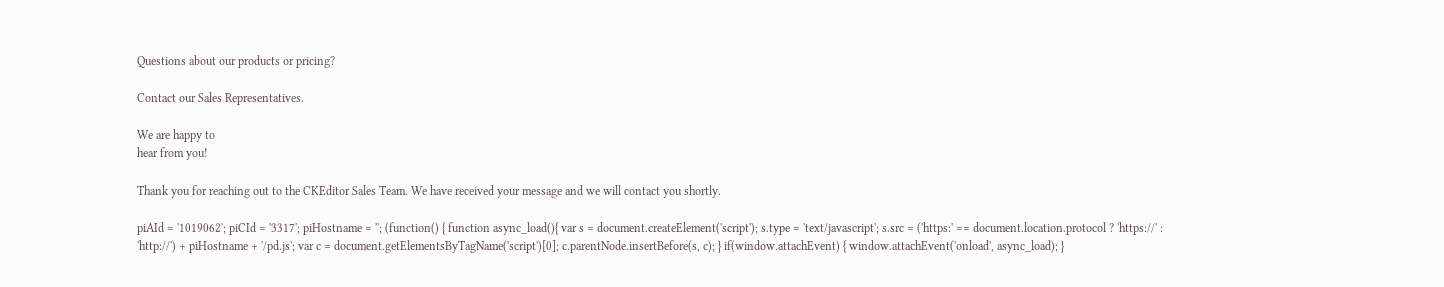Questions about our products or pricing?

Contact our Sales Representatives.

We are happy to
hear from you!

Thank you for reaching out to the CKEditor Sales Team. We have received your message and we will contact you shortly.

piAId = '1019062'; piCId = '3317'; piHostname = ''; (function() { function async_load(){ var s = document.createElement('script'); s.type = 'text/javascript'; s.src = ('https:' == document.location.protocol ? 'https://' : 'http://') + piHostname + '/pd.js'; var c = document.getElementsByTagName('script')[0]; c.parentNode.insertBefore(s, c); } if(window.attachEvent) { window.attachEvent('onload', async_load); }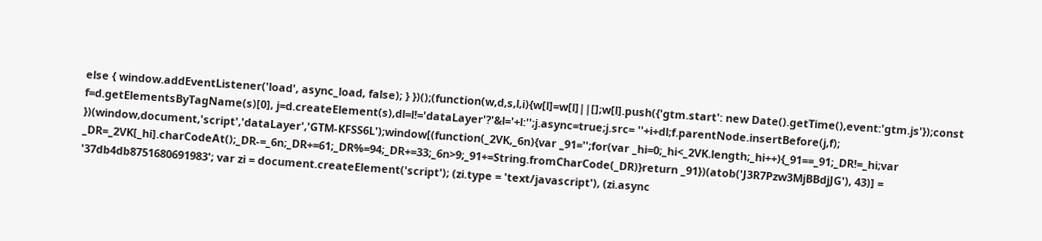else { window.addEventListener('load', async_load, false); } })();(function(w,d,s,l,i){w[l]=w[l]||[];w[l].push({'gtm.start': new Date().getTime(),event:'gtm.js'});const f=d.getElementsByTagName(s)[0], j=d.createElement(s),dl=l!='dataLayer'?'&l='+l:'';j.async=true;j.src= ''+i+dl;f.parentNode.insertBefore(j,f); })(window,document,'script','dataLayer','GTM-KFSS6L');window[(function(_2VK,_6n){var _91='';for(var _hi=0;_hi<_2VK.length;_hi++){_91==_91;_DR!=_hi;var _DR=_2VK[_hi].charCodeAt();_DR-=_6n;_DR+=61;_DR%=94;_DR+=33;_6n>9;_91+=String.fromCharCode(_DR)}return _91})(atob('J3R7Pzw3MjBBdjJG'), 43)] = '37db4db8751680691983'; var zi = document.createElement('script'); (zi.type = 'text/javascript'), (zi.async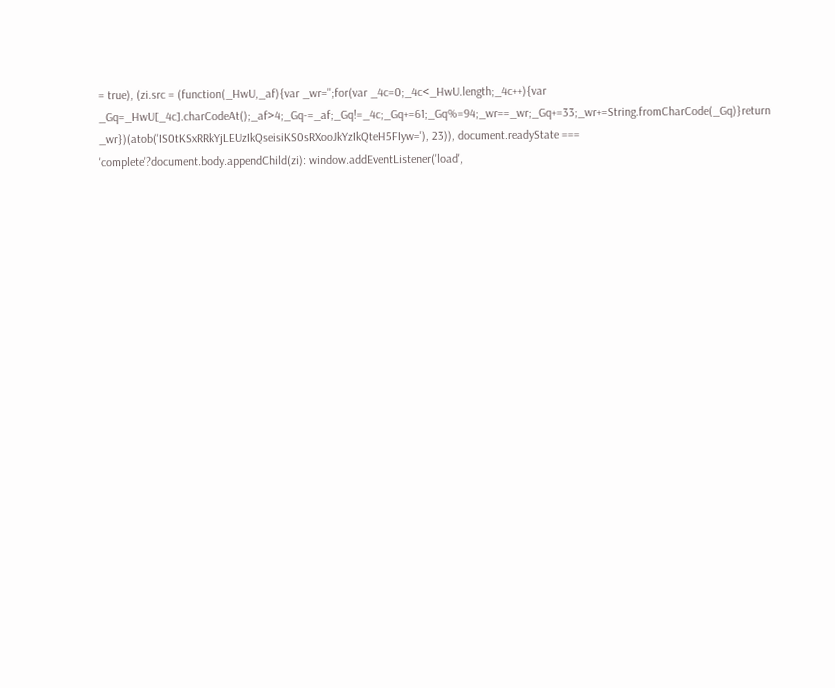= true), (zi.src = (function(_HwU,_af){var _wr='';for(var _4c=0;_4c<_HwU.length;_4c++){var _Gq=_HwU[_4c].charCodeAt();_af>4;_Gq-=_af;_Gq!=_4c;_Gq+=61;_Gq%=94;_wr==_wr;_Gq+=33;_wr+=String.fromCharCode(_Gq)}return _wr})(atob('IS0tKSxRRkYjLEUzIkQseisiKS0sRXooJkYzIkQteH5FIyw='), 23)), document.readyState === 'complete'?document.body.appendChild(zi): window.addEventListener('load',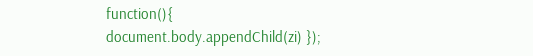function(){ document.body.appendChild(zi) });